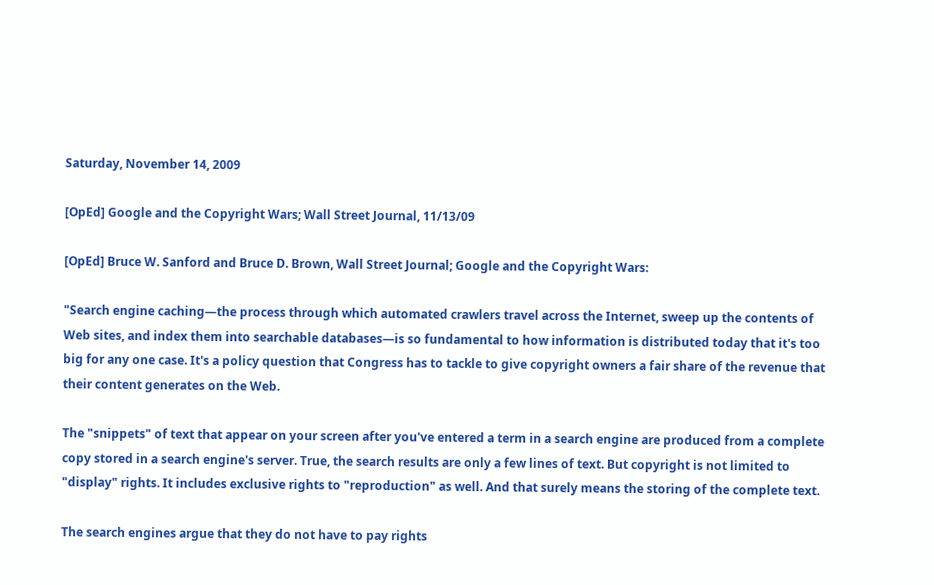Saturday, November 14, 2009

[OpEd] Google and the Copyright Wars; Wall Street Journal, 11/13/09

[OpEd] Bruce W. Sanford and Bruce D. Brown, Wall Street Journal; Google and the Copyright Wars:

"Search engine caching—the process through which automated crawlers travel across the Internet, sweep up the contents of Web sites, and index them into searchable databases—is so fundamental to how information is distributed today that it's too big for any one case. It's a policy question that Congress has to tackle to give copyright owners a fair share of the revenue that their content generates on the Web.

The "snippets" of text that appear on your screen after you've entered a term in a search engine are produced from a complete copy stored in a search engine's server. True, the search results are only a few lines of text. But copyright is not limited to "display" rights. It includes exclusive rights to "reproduction" as well. And that surely means the storing of the complete text.

The search engines argue that they do not have to pay rights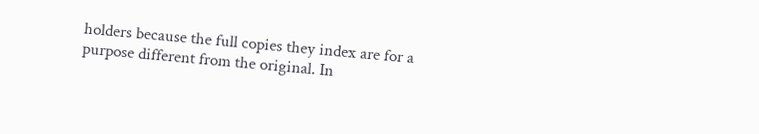holders because the full copies they index are for a purpose different from the original. In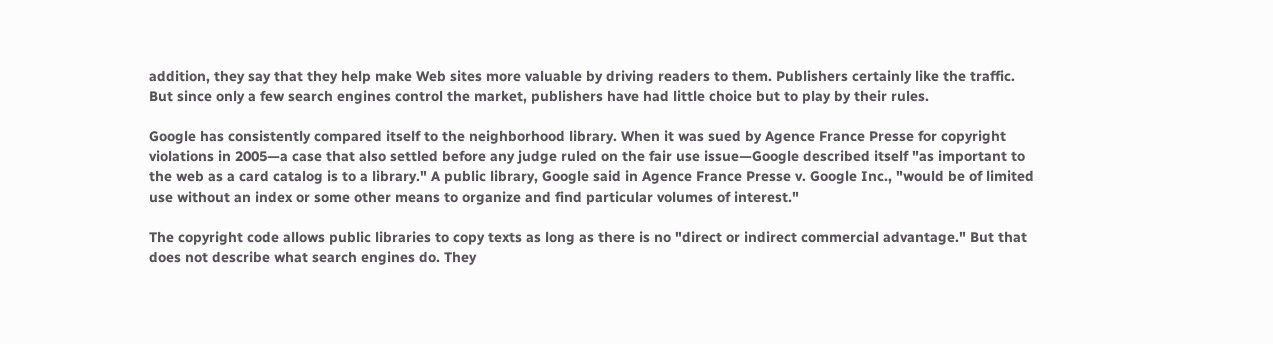addition, they say that they help make Web sites more valuable by driving readers to them. Publishers certainly like the traffic. But since only a few search engines control the market, publishers have had little choice but to play by their rules.

Google has consistently compared itself to the neighborhood library. When it was sued by Agence France Presse for copyright violations in 2005—a case that also settled before any judge ruled on the fair use issue—Google described itself "as important to the web as a card catalog is to a library." A public library, Google said in Agence France Presse v. Google Inc., "would be of limited use without an index or some other means to organize and find particular volumes of interest."

The copyright code allows public libraries to copy texts as long as there is no "direct or indirect commercial advantage." But that does not describe what search engines do. They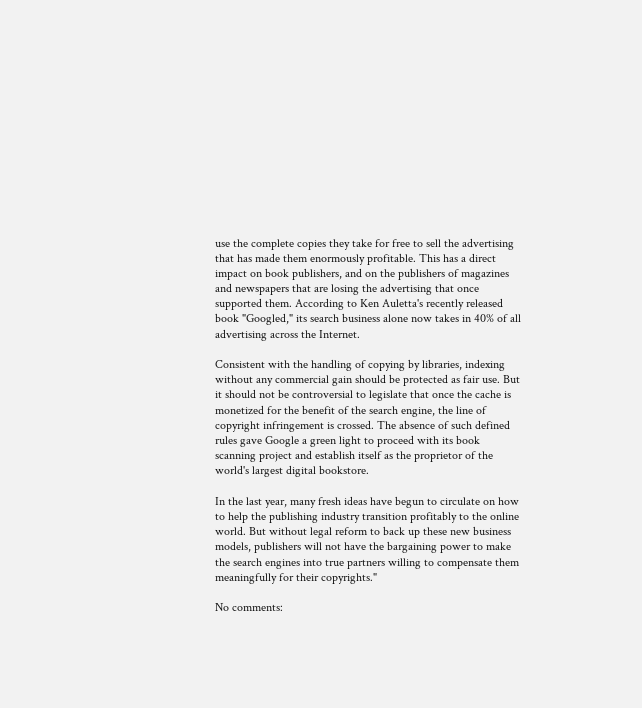use the complete copies they take for free to sell the advertising that has made them enormously profitable. This has a direct impact on book publishers, and on the publishers of magazines and newspapers that are losing the advertising that once supported them. According to Ken Auletta's recently released book "Googled," its search business alone now takes in 40% of all advertising across the Internet.

Consistent with the handling of copying by libraries, indexing without any commercial gain should be protected as fair use. But it should not be controversial to legislate that once the cache is monetized for the benefit of the search engine, the line of copyright infringement is crossed. The absence of such defined rules gave Google a green light to proceed with its book scanning project and establish itself as the proprietor of the world's largest digital bookstore.

In the last year, many fresh ideas have begun to circulate on how to help the publishing industry transition profitably to the online world. But without legal reform to back up these new business models, publishers will not have the bargaining power to make the search engines into true partners willing to compensate them meaningfully for their copyrights."

No comments: